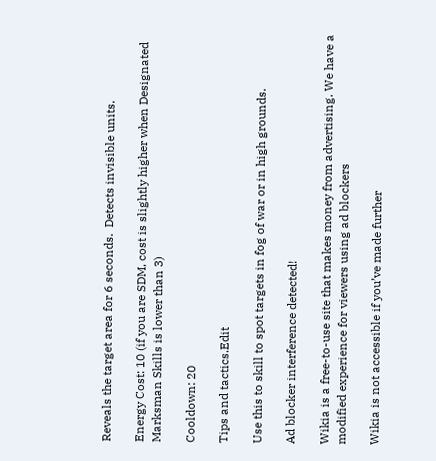Reveals the target area for 6 seconds.  Detects invisible units.

Energy Cost: 10 (if you are SDM, cost is slightly higher when Designated Marksman Skills is lower than 3)

Cooldown: 20

Tips and tactics.Edit

Use this to skill to spot targets in fog of war or in high grounds.

Ad blocker interference detected!

Wikia is a free-to-use site that makes money from advertising. We have a modified experience for viewers using ad blockers

Wikia is not accessible if you’ve made further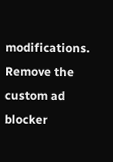modifications. Remove the custom ad blocker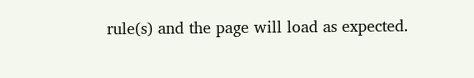rule(s) and the page will load as expected.